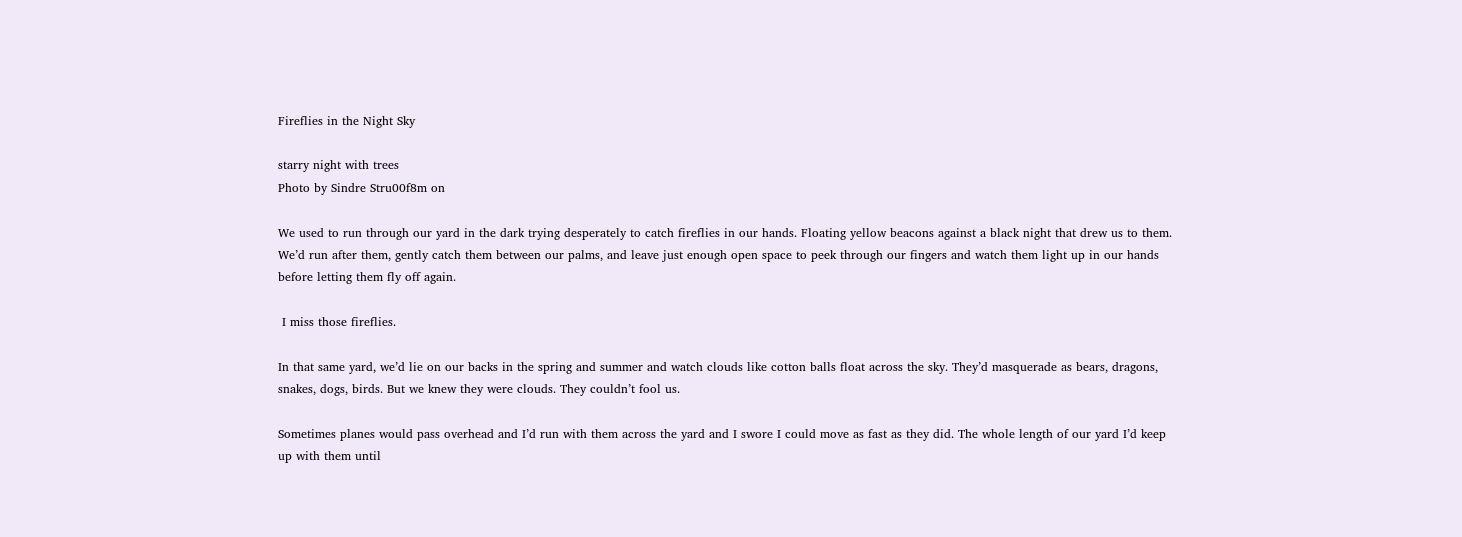Fireflies in the Night Sky

starry night with trees
Photo by Sindre Stru00f8m on

We used to run through our yard in the dark trying desperately to catch fireflies in our hands. Floating yellow beacons against a black night that drew us to them. We’d run after them, gently catch them between our palms, and leave just enough open space to peek through our fingers and watch them light up in our hands before letting them fly off again.

 I miss those fireflies.

In that same yard, we’d lie on our backs in the spring and summer and watch clouds like cotton balls float across the sky. They’d masquerade as bears, dragons, snakes, dogs, birds. But we knew they were clouds. They couldn’t fool us.

Sometimes planes would pass overhead and I’d run with them across the yard and I swore I could move as fast as they did. The whole length of our yard I’d keep up with them until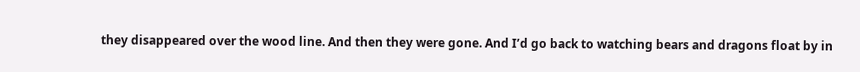they disappeared over the wood line. And then they were gone. And I’d go back to watching bears and dragons float by in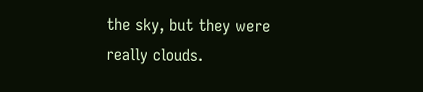the sky, but they were really clouds.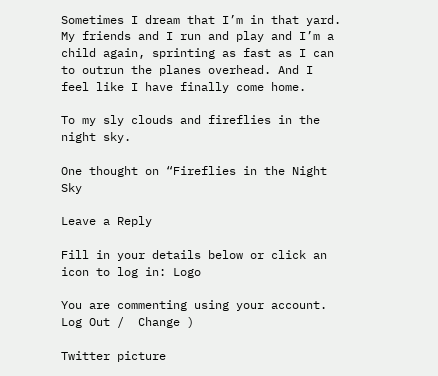Sometimes I dream that I’m in that yard. My friends and I run and play and I’m a child again, sprinting as fast as I can to outrun the planes overhead. And I feel like I have finally come home.

To my sly clouds and fireflies in the night sky.

One thought on “Fireflies in the Night Sky

Leave a Reply

Fill in your details below or click an icon to log in: Logo

You are commenting using your account. Log Out /  Change )

Twitter picture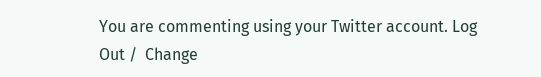You are commenting using your Twitter account. Log Out /  Change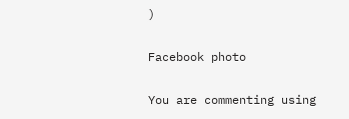)

Facebook photo

You are commenting using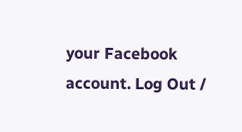your Facebook account. Log Out /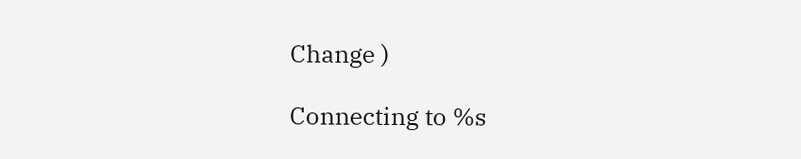Change )

Connecting to %s